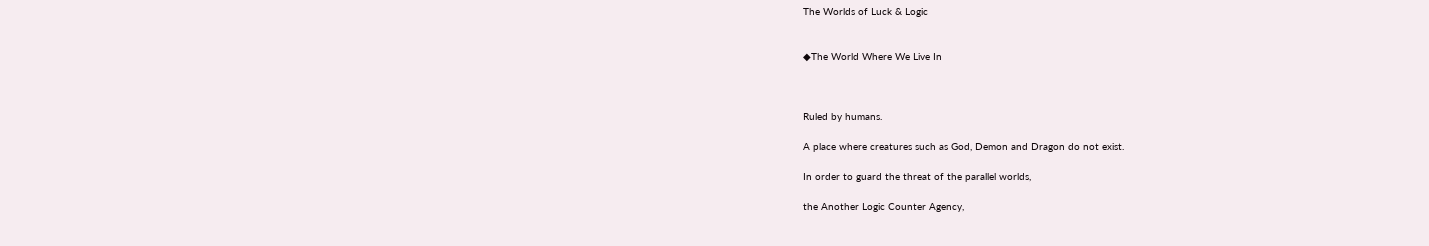The Worlds of Luck & Logic


◆The World Where We Live In



Ruled by humans.

A place where creatures such as God, Demon and Dragon do not exist.

In order to guard the threat of the parallel worlds,

the Another Logic Counter Agency,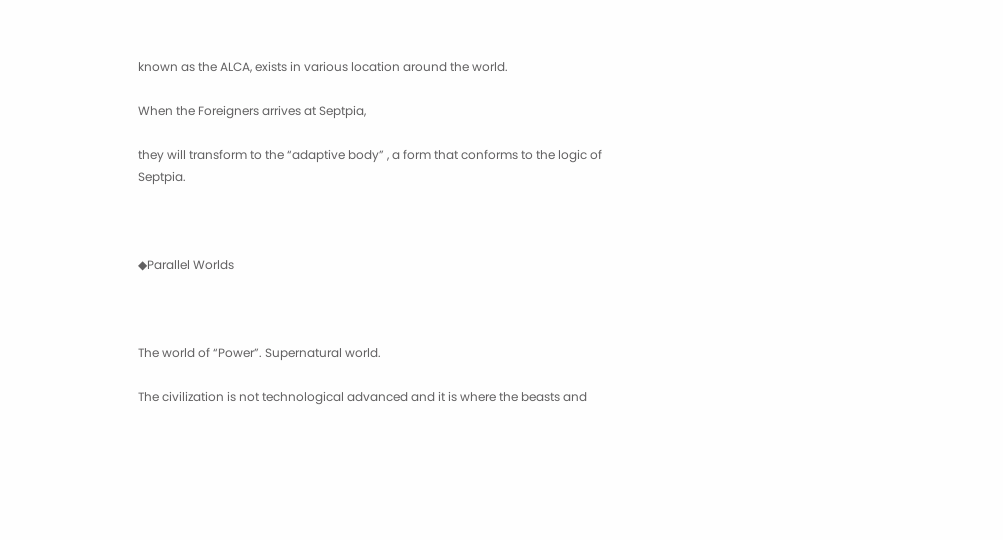known as the ALCA, exists in various location around the world.

When the Foreigners arrives at Septpia,

they will transform to the “adaptive body” , a form that conforms to the logic of Septpia.



◆Parallel Worlds



The world of “Power”. Supernatural world.

The civilization is not technological advanced and it is where the beasts and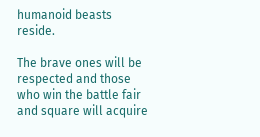humanoid beasts reside.

The brave ones will be respected and those who win the battle fair and square will acquire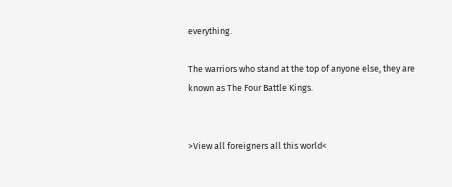everything.

The warriors who stand at the top of anyone else, they are known as The Four Battle Kings.


>View all foreigners all this world<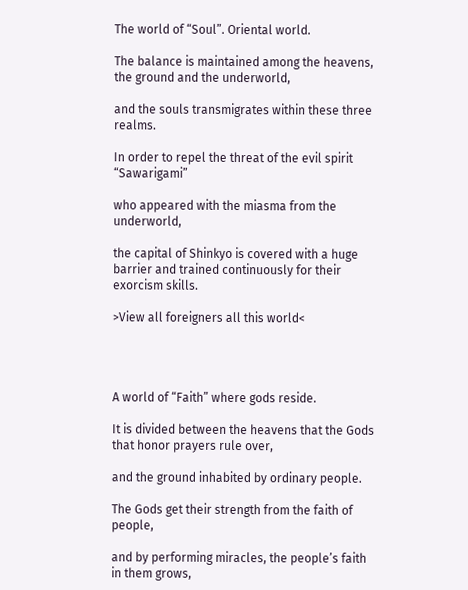The world of “Soul”. Oriental world.

The balance is maintained among the heavens, the ground and the underworld,

and the souls transmigrates within these three realms.

In order to repel the threat of the evil spirit “Sawarigami”

who appeared with the miasma from the underworld,

the capital of Shinkyo is covered with a huge barrier and trained continuously for their exorcism skills.

>View all foreigners all this world<




A world of “Faith” where gods reside.

It is divided between the heavens that the Gods that honor prayers rule over,

and the ground inhabited by ordinary people.

The Gods get their strength from the faith of people,

and by performing miracles, the people’s faith in them grows,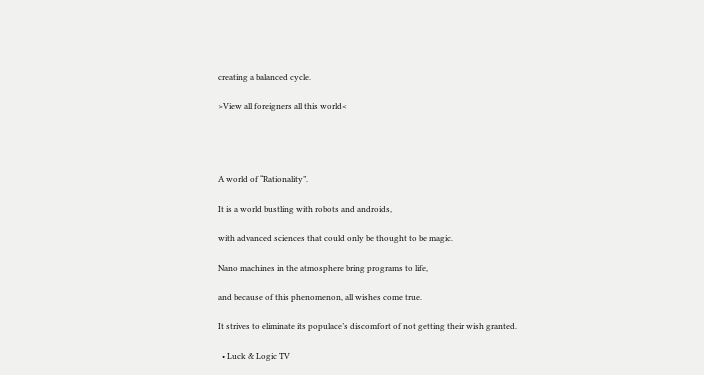creating a balanced cycle.

>View all foreigners all this world<




A world of “Rationality”.

It is a world bustling with robots and androids,

with advanced sciences that could only be thought to be magic.

Nano machines in the atmosphere bring programs to life,

and because of this phenomenon, all wishes come true.

It strives to eliminate its populace’s discomfort of not getting their wish granted.

  • Luck & Logic TV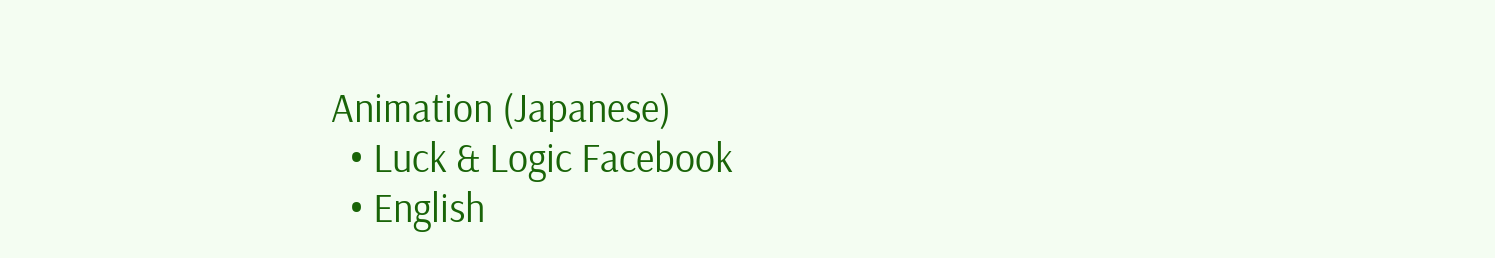Animation (Japanese)
  • Luck & Logic Facebook
  • English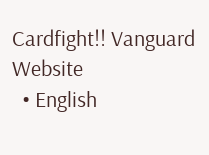Cardfight!! Vanguard Website
  • English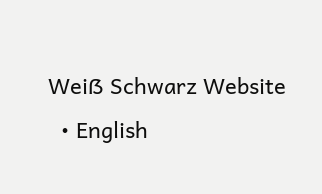Weiẞ Schwarz Website
  • English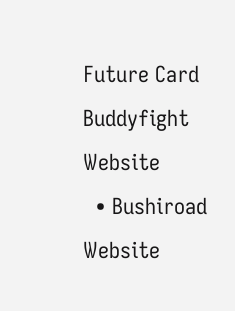Future Card Buddyfight Website
  • Bushiroad Website